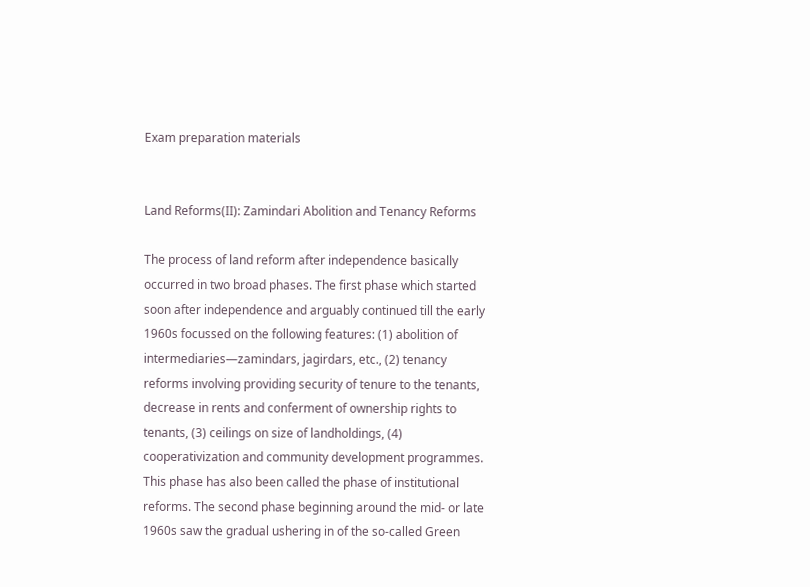Exam preparation materials


Land Reforms(II): Zamindari Abolition and Tenancy Reforms

The process of land reform after independence basically occurred in two broad phases. The first phase which started soon after independence and arguably continued till the early 1960s focussed on the following features: (1) abolition of intermediaries—zamindars, jagirdars, etc., (2) tenancy reforms involving providing security of tenure to the tenants, decrease in rents and conferment of ownership rights to tenants, (3) ceilings on size of landholdings, (4) cooperativization and community development programmes. This phase has also been called the phase of institutional reforms. The second phase beginning around the mid- or late 1960s saw the gradual ushering in of the so-called Green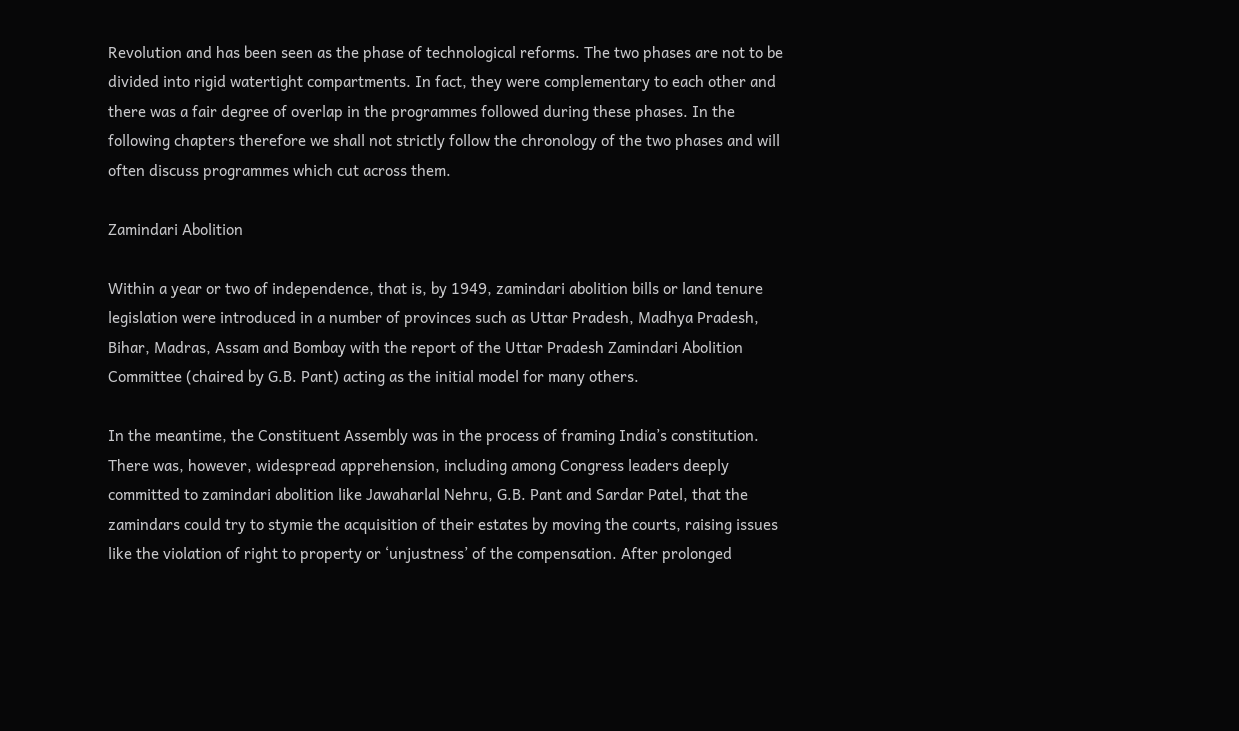Revolution and has been seen as the phase of technological reforms. The two phases are not to be divided into rigid watertight compartments. In fact, they were complementary to each other and there was a fair degree of overlap in the programmes followed during these phases. In the following chapters therefore we shall not strictly follow the chronology of the two phases and will often discuss programmes which cut across them.

Zamindari Abolition

Within a year or two of independence, that is, by 1949, zamindari abolition bills or land tenure legislation were introduced in a number of provinces such as Uttar Pradesh, Madhya Pradesh, Bihar, Madras, Assam and Bombay with the report of the Uttar Pradesh Zamindari Abolition Committee (chaired by G.B. Pant) acting as the initial model for many others.

In the meantime, the Constituent Assembly was in the process of framing India’s constitution. There was, however, widespread apprehension, including among Congress leaders deeply committed to zamindari abolition like Jawaharlal Nehru, G.B. Pant and Sardar Patel, that the zamindars could try to stymie the acquisition of their estates by moving the courts, raising issues like the violation of right to property or ‘unjustness’ of the compensation. After prolonged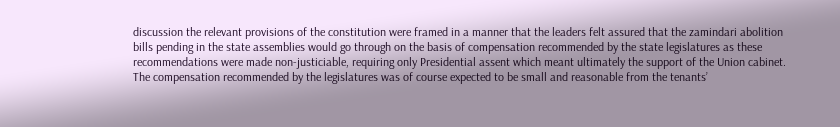discussion the relevant provisions of the constitution were framed in a manner that the leaders felt assured that the zamindari abolition bills pending in the state assemblies would go through on the basis of compensation recommended by the state legislatures as these recommendations were made non-justiciable, requiring only Presidential assent which meant ultimately the support of the Union cabinet. The compensation recommended by the legislatures was of course expected to be small and reasonable from the tenants’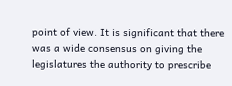point of view. It is significant that there was a wide consensus on giving the legislatures the authority to prescribe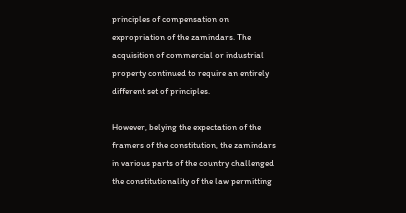principles of compensation on expropriation of the zamindars. The acquisition of commercial or industrial property continued to require an entirely different set of principles.

However, belying the expectation of the framers of the constitution, the zamindars in various parts of the country challenged the constitutionality of the law permitting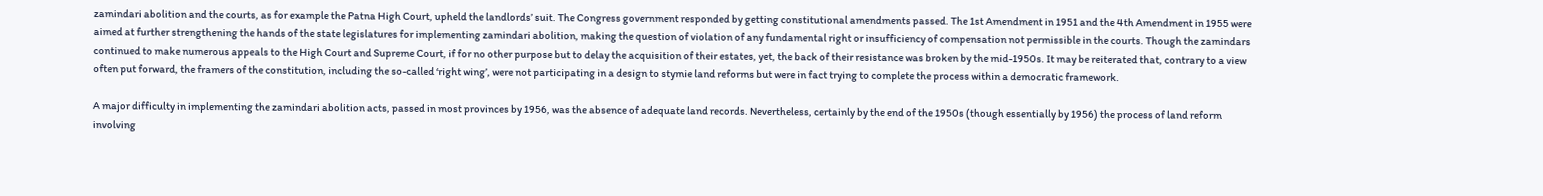zamindari abolition and the courts, as for example the Patna High Court, upheld the landlords’ suit. The Congress government responded by getting constitutional amendments passed. The 1st Amendment in 1951 and the 4th Amendment in 1955 were aimed at further strengthening the hands of the state legislatures for implementing zamindari abolition, making the question of violation of any fundamental right or insufficiency of compensation not permissible in the courts. Though the zamindars continued to make numerous appeals to the High Court and Supreme Court, if for no other purpose but to delay the acquisition of their estates, yet, the back of their resistance was broken by the mid-1950s. It may be reiterated that, contrary to a view often put forward, the framers of the constitution, including the so-called ‘right wing’, were not participating in a design to stymie land reforms but were in fact trying to complete the process within a democratic framework.

A major difficulty in implementing the zamindari abolition acts, passed in most provinces by 1956, was the absence of adequate land records. Nevertheless, certainly by the end of the 1950s (though essentially by 1956) the process of land reform involving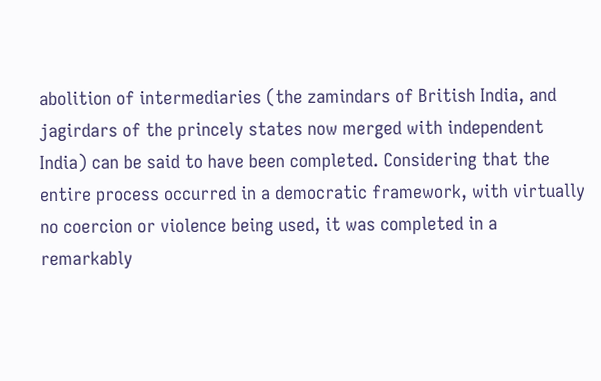abolition of intermediaries (the zamindars of British India, and jagirdars of the princely states now merged with independent India) can be said to have been completed. Considering that the entire process occurred in a democratic framework, with virtually no coercion or violence being used, it was completed in a remarkably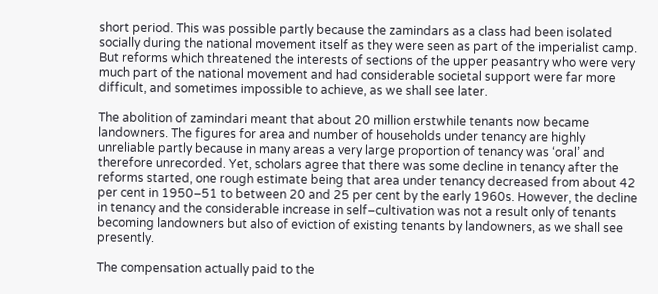short period. This was possible partly because the zamindars as a class had been isolated socially during the national movement itself as they were seen as part of the imperialist camp. But reforms which threatened the interests of sections of the upper peasantry who were very much part of the national movement and had considerable societal support were far more difficult, and sometimes impossible to achieve, as we shall see later.

The abolition of zamindari meant that about 20 million erstwhile tenants now became landowners. The figures for area and number of households under tenancy are highly unreliable partly because in many areas a very large proportion of tenancy was ‘oral’ and therefore unrecorded. Yet, scholars agree that there was some decline in tenancy after the reforms started, one rough estimate being that area under tenancy decreased from about 42 per cent in 1950–51 to between 20 and 25 per cent by the early 1960s. However, the decline in tenancy and the considerable increase in self–cultivation was not a result only of tenants becoming landowners but also of eviction of existing tenants by landowners, as we shall see presently.

The compensation actually paid to the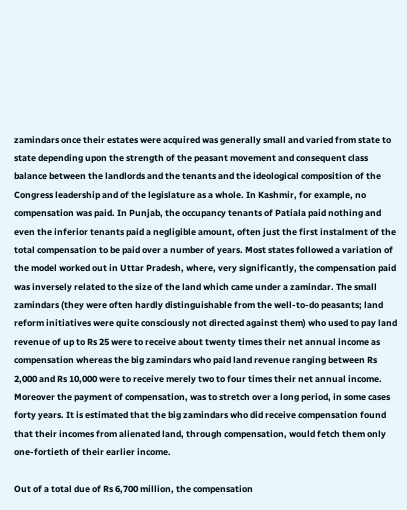zamindars once their estates were acquired was generally small and varied from state to state depending upon the strength of the peasant movement and consequent class balance between the landlords and the tenants and the ideological composition of the Congress leadership and of the legislature as a whole. In Kashmir, for example, no compensation was paid. In Punjab, the occupancy tenants of Patiala paid nothing and even the inferior tenants paid a negligible amount, often just the first instalment of the total compensation to be paid over a number of years. Most states followed a variation of the model worked out in Uttar Pradesh, where, very significantly, the compensation paid was inversely related to the size of the land which came under a zamindar. The small zamindars (they were often hardly distinguishable from the well-to-do peasants; land reform initiatives were quite consciously not directed against them) who used to pay land revenue of up to Rs 25 were to receive about twenty times their net annual income as compensation whereas the big zamindars who paid land revenue ranging between Rs 2,000 and Rs 10,000 were to receive merely two to four times their net annual income. Moreover the payment of compensation, was to stretch over a long period, in some cases forty years. It is estimated that the big zamindars who did receive compensation found that their incomes from alienated land, through compensation, would fetch them only one-fortieth of their earlier income.

Out of a total due of Rs 6,700 million, the compensation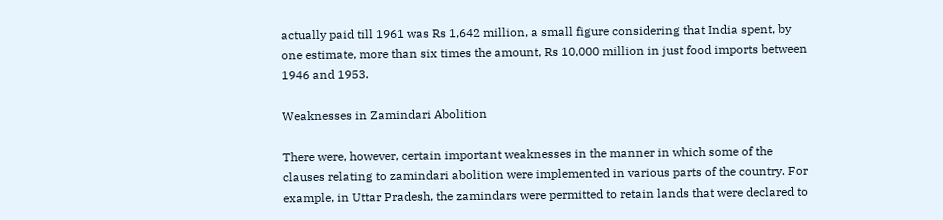actually paid till 1961 was Rs 1,642 million, a small figure considering that India spent, by one estimate, more than six times the amount, Rs 10,000 million in just food imports between 1946 and 1953.

Weaknesses in Zamindari Abolition

There were, however, certain important weaknesses in the manner in which some of the clauses relating to zamindari abolition were implemented in various parts of the country. For example, in Uttar Pradesh, the zamindars were permitted to retain lands that were declared to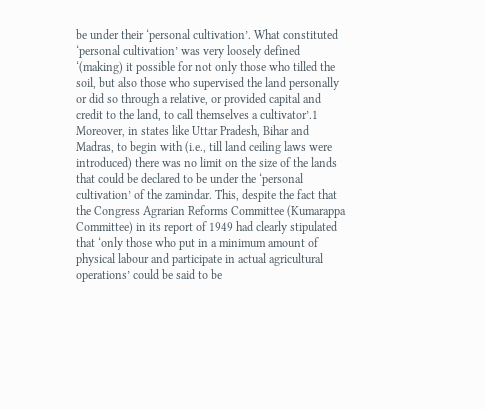be under their ‘personal cultivation’. What constituted ‘personal cultivation’ was very loosely defined ‘(making) it possible for not only those who tilled the soil, but also those who supervised the land personally or did so through a relative, or provided capital and credit to the land, to call themselves a cultivator’.1 Moreover, in states like Uttar Pradesh, Bihar and Madras, to begin with (i.e., till land ceiling laws were introduced) there was no limit on the size of the lands that could be declared to be under the ‘personal cultivation’ of the zamindar. This, despite the fact that the Congress Agrarian Reforms Committee (Kumarappa Committee) in its report of 1949 had clearly stipulated that ‘only those who put in a minimum amount of physical labour and participate in actual agricultural operations’ could be said to be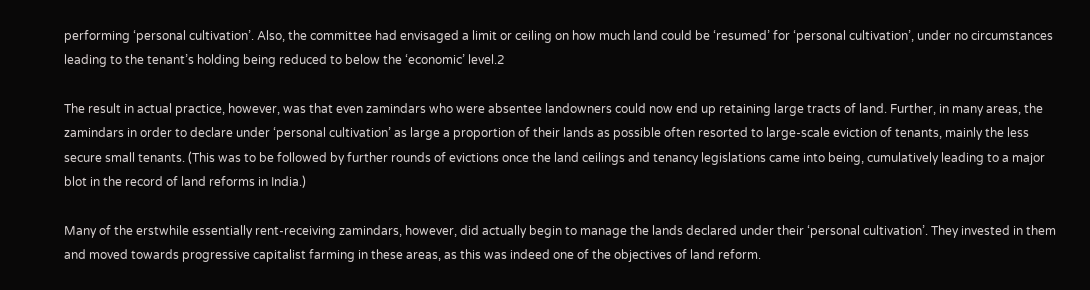performing ‘personal cultivation’. Also, the committee had envisaged a limit or ceiling on how much land could be ‘resumed’ for ‘personal cultivation’, under no circumstances leading to the tenant’s holding being reduced to below the ‘economic’ level.2

The result in actual practice, however, was that even zamindars who were absentee landowners could now end up retaining large tracts of land. Further, in many areas, the zamindars in order to declare under ‘personal cultivation’ as large a proportion of their lands as possible often resorted to large-scale eviction of tenants, mainly the less secure small tenants. (This was to be followed by further rounds of evictions once the land ceilings and tenancy legislations came into being, cumulatively leading to a major blot in the record of land reforms in India.)

Many of the erstwhile essentially rent-receiving zamindars, however, did actually begin to manage the lands declared under their ‘personal cultivation’. They invested in them and moved towards progressive capitalist farming in these areas, as this was indeed one of the objectives of land reform.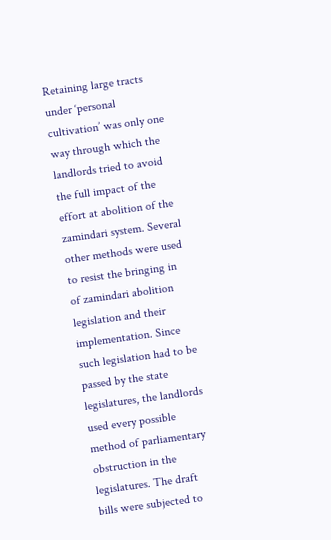Retaining large tracts under ‘personal cultivation’ was only one way through which the landlords tried to avoid the full impact of the effort at abolition of the zamindari system. Several other methods were used to resist the bringing in of zamindari abolition legislation and their implementation. Since such legislation had to be passed by the state legislatures, the landlords used every possible method of parliamentary obstruction in the legislatures. The draft bills were subjected to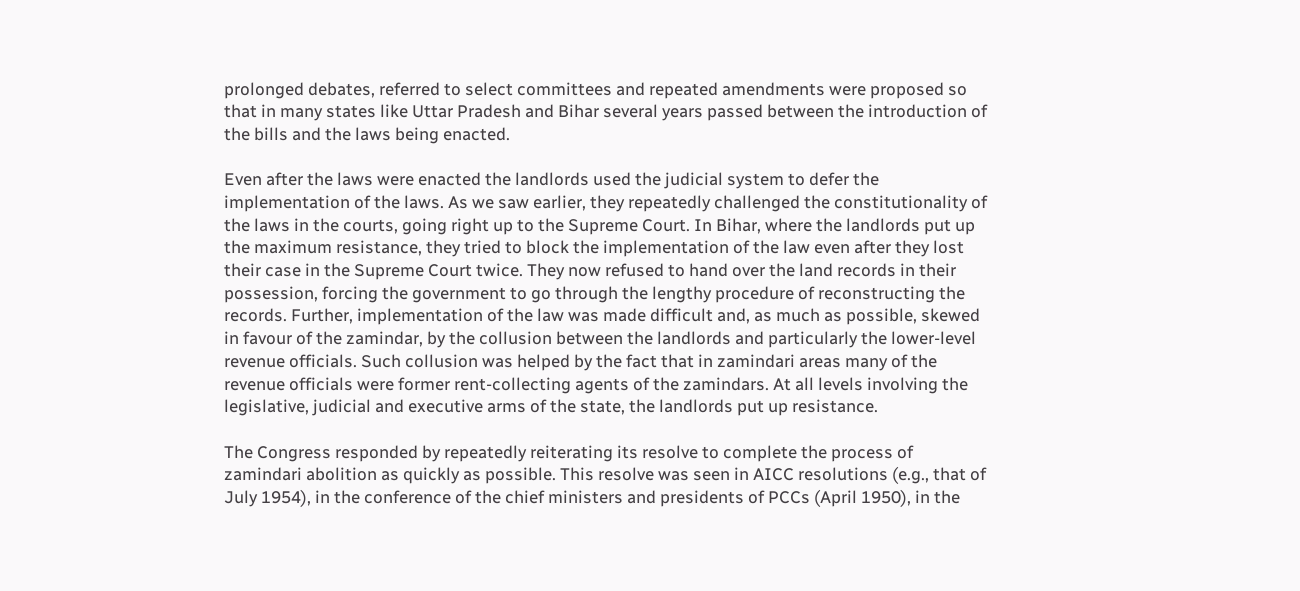prolonged debates, referred to select committees and repeated amendments were proposed so that in many states like Uttar Pradesh and Bihar several years passed between the introduction of the bills and the laws being enacted.

Even after the laws were enacted the landlords used the judicial system to defer the implementation of the laws. As we saw earlier, they repeatedly challenged the constitutionality of the laws in the courts, going right up to the Supreme Court. In Bihar, where the landlords put up the maximum resistance, they tried to block the implementation of the law even after they lost their case in the Supreme Court twice. They now refused to hand over the land records in their possession, forcing the government to go through the lengthy procedure of reconstructing the records. Further, implementation of the law was made difficult and, as much as possible, skewed in favour of the zamindar, by the collusion between the landlords and particularly the lower-level revenue officials. Such collusion was helped by the fact that in zamindari areas many of the revenue officials were former rent-collecting agents of the zamindars. At all levels involving the legislative, judicial and executive arms of the state, the landlords put up resistance.

The Congress responded by repeatedly reiterating its resolve to complete the process of zamindari abolition as quickly as possible. This resolve was seen in AICC resolutions (e.g., that of July 1954), in the conference of the chief ministers and presidents of PCCs (April 1950), in the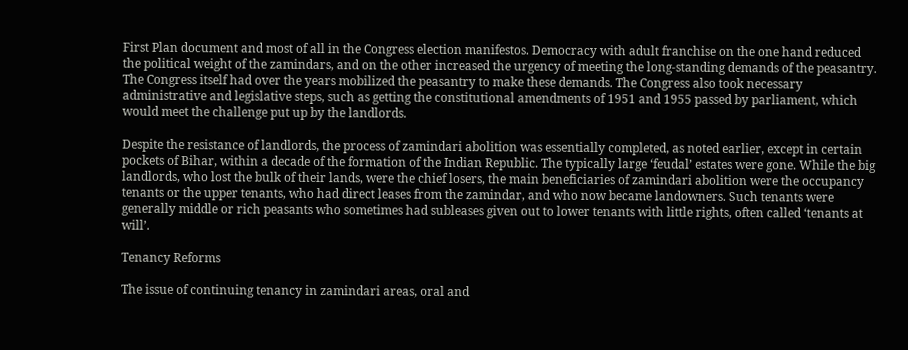First Plan document and most of all in the Congress election manifestos. Democracy with adult franchise on the one hand reduced the political weight of the zamindars, and on the other increased the urgency of meeting the long-standing demands of the peasantry. The Congress itself had over the years mobilized the peasantry to make these demands. The Congress also took necessary administrative and legislative steps, such as getting the constitutional amendments of 1951 and 1955 passed by parliament, which would meet the challenge put up by the landlords.

Despite the resistance of landlords, the process of zamindari abolition was essentially completed, as noted earlier, except in certain pockets of Bihar, within a decade of the formation of the Indian Republic. The typically large ‘feudal’ estates were gone. While the big landlords, who lost the bulk of their lands, were the chief losers, the main beneficiaries of zamindari abolition were the occupancy tenants or the upper tenants, who had direct leases from the zamindar, and who now became landowners. Such tenants were generally middle or rich peasants who sometimes had subleases given out to lower tenants with little rights, often called ‘tenants at will’.

Tenancy Reforms

The issue of continuing tenancy in zamindari areas, oral and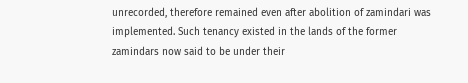unrecorded, therefore remained even after abolition of zamindari was implemented. Such tenancy existed in the lands of the former zamindars now said to be under their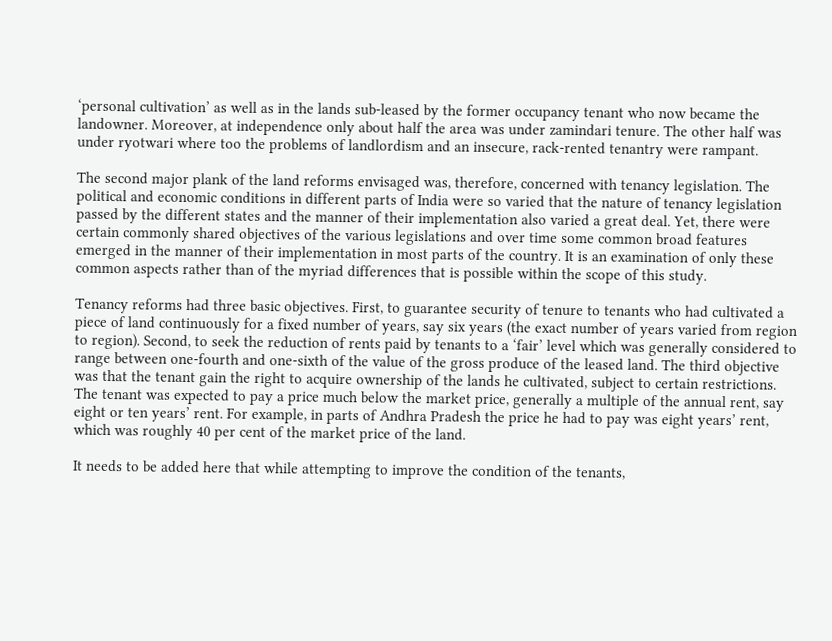‘personal cultivation’ as well as in the lands sub-leased by the former occupancy tenant who now became the landowner. Moreover, at independence only about half the area was under zamindari tenure. The other half was under ryotwari where too the problems of landlordism and an insecure, rack-rented tenantry were rampant.

The second major plank of the land reforms envisaged was, therefore, concerned with tenancy legislation. The political and economic conditions in different parts of India were so varied that the nature of tenancy legislation passed by the different states and the manner of their implementation also varied a great deal. Yet, there were certain commonly shared objectives of the various legislations and over time some common broad features emerged in the manner of their implementation in most parts of the country. It is an examination of only these common aspects rather than of the myriad differences that is possible within the scope of this study.

Tenancy reforms had three basic objectives. First, to guarantee security of tenure to tenants who had cultivated a piece of land continuously for a fixed number of years, say six years (the exact number of years varied from region to region). Second, to seek the reduction of rents paid by tenants to a ‘fair’ level which was generally considered to range between one-fourth and one-sixth of the value of the gross produce of the leased land. The third objective was that the tenant gain the right to acquire ownership of the lands he cultivated, subject to certain restrictions. The tenant was expected to pay a price much below the market price, generally a multiple of the annual rent, say eight or ten years’ rent. For example, in parts of Andhra Pradesh the price he had to pay was eight years’ rent, which was roughly 40 per cent of the market price of the land.

It needs to be added here that while attempting to improve the condition of the tenants,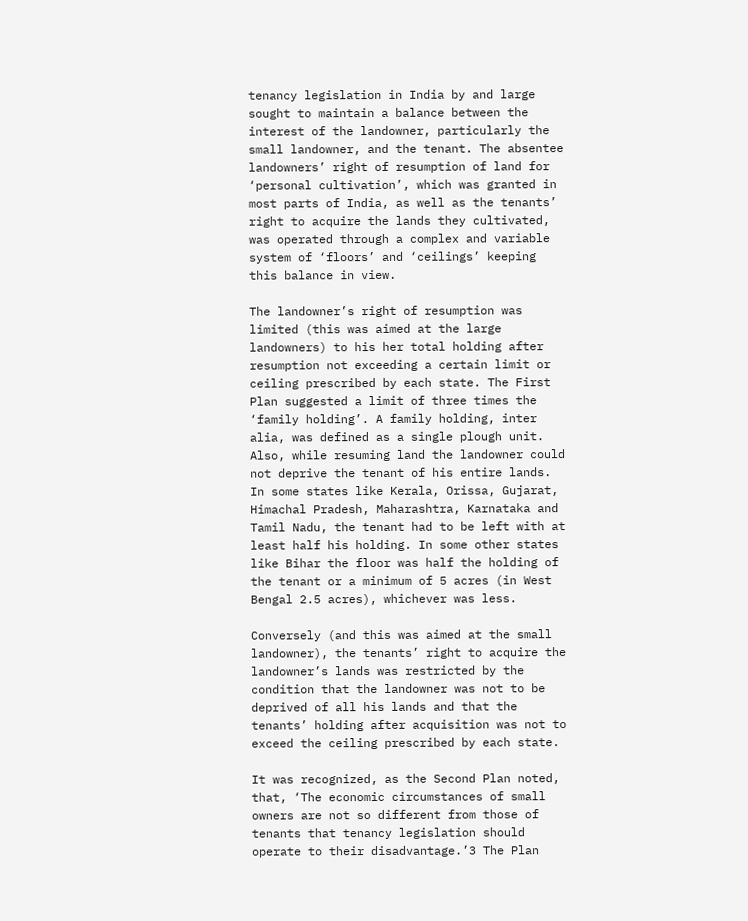tenancy legislation in India by and large sought to maintain a balance between the interest of the landowner, particularly the small landowner, and the tenant. The absentee landowners’ right of resumption of land for ‘personal cultivation’, which was granted in most parts of India, as well as the tenants’ right to acquire the lands they cultivated, was operated through a complex and variable system of ‘floors’ and ‘ceilings’ keeping this balance in view.

The landowner’s right of resumption was limited (this was aimed at the large landowners) to his her total holding after resumption not exceeding a certain limit or ceiling prescribed by each state. The First Plan suggested a limit of three times the ‘family holding’. A family holding, inter alia, was defined as a single plough unit. Also, while resuming land the landowner could not deprive the tenant of his entire lands. In some states like Kerala, Orissa, Gujarat, Himachal Pradesh, Maharashtra, Karnataka and Tamil Nadu, the tenant had to be left with at least half his holding. In some other states like Bihar the floor was half the holding of the tenant or a minimum of 5 acres (in West Bengal 2.5 acres), whichever was less.

Conversely (and this was aimed at the small landowner), the tenants’ right to acquire the landowner’s lands was restricted by the condition that the landowner was not to be deprived of all his lands and that the tenants’ holding after acquisition was not to exceed the ceiling prescribed by each state.

It was recognized, as the Second Plan noted, that, ‘The economic circumstances of small owners are not so different from those of tenants that tenancy legislation should operate to their disadvantage.’3 The Plan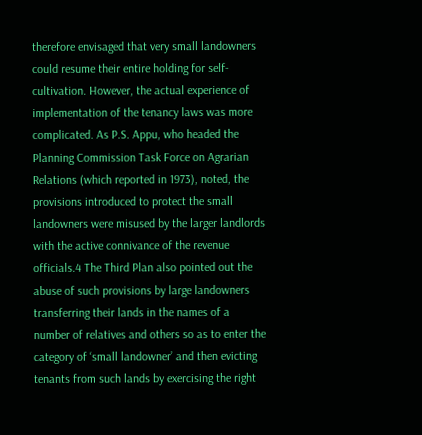therefore envisaged that very small landowners could resume their entire holding for self-cultivation. However, the actual experience of implementation of the tenancy laws was more complicated. As P.S. Appu, who headed the Planning Commission Task Force on Agrarian Relations (which reported in 1973), noted, the provisions introduced to protect the small landowners were misused by the larger landlords with the active connivance of the revenue officials.4 The Third Plan also pointed out the abuse of such provisions by large landowners transferring their lands in the names of a number of relatives and others so as to enter the category of ‘small landowner’ and then evicting tenants from such lands by exercising the right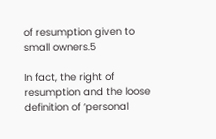of resumption given to small owners.5

In fact, the right of resumption and the loose definition of ‘personal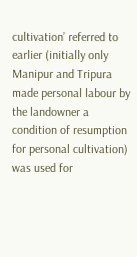cultivation’ referred to earlier (initially only Manipur and Tripura made personal labour by the landowner a condition of resumption for personal cultivation) was used for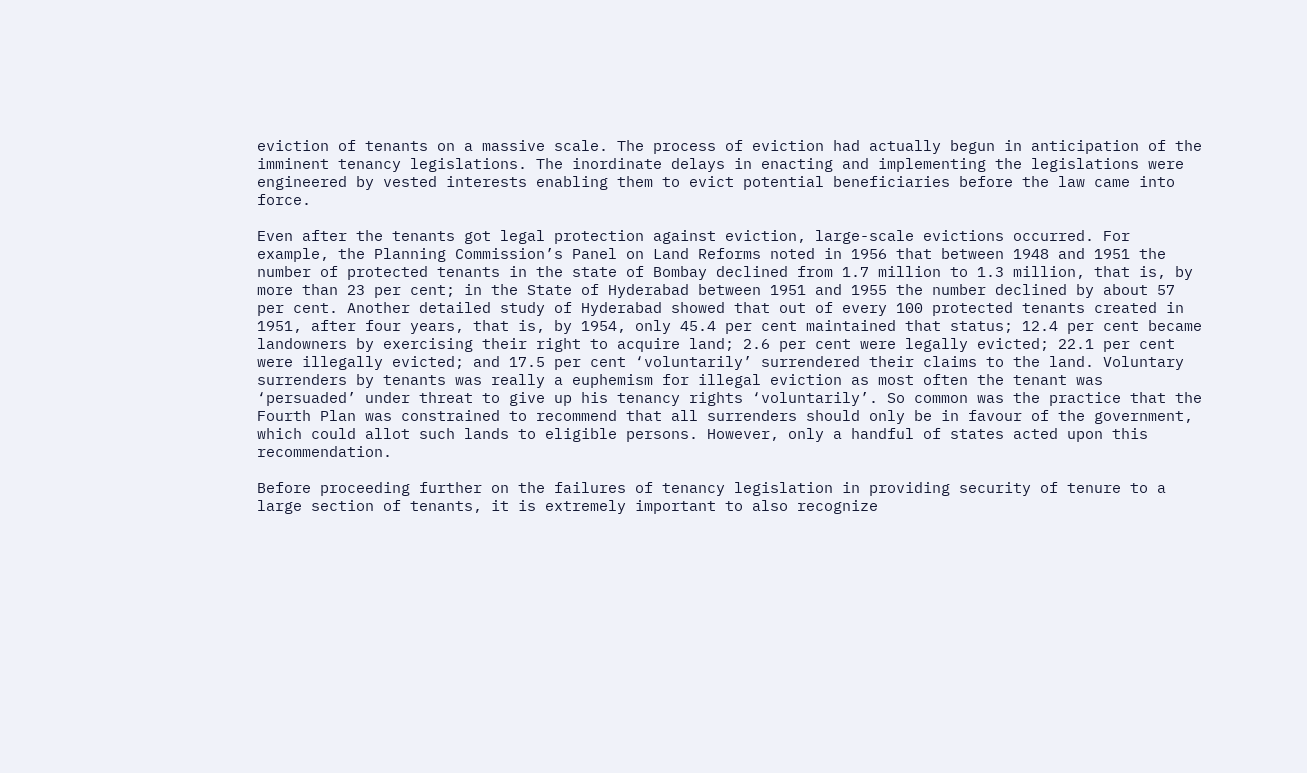eviction of tenants on a massive scale. The process of eviction had actually begun in anticipation of the imminent tenancy legislations. The inordinate delays in enacting and implementing the legislations were engineered by vested interests enabling them to evict potential beneficiaries before the law came into force.

Even after the tenants got legal protection against eviction, large-scale evictions occurred. For example, the Planning Commission’s Panel on Land Reforms noted in 1956 that between 1948 and 1951 the number of protected tenants in the state of Bombay declined from 1.7 million to 1.3 million, that is, by more than 23 per cent; in the State of Hyderabad between 1951 and 1955 the number declined by about 57 per cent. Another detailed study of Hyderabad showed that out of every 100 protected tenants created in 1951, after four years, that is, by 1954, only 45.4 per cent maintained that status; 12.4 per cent became landowners by exercising their right to acquire land; 2.6 per cent were legally evicted; 22.1 per cent were illegally evicted; and 17.5 per cent ‘voluntarily’ surrendered their claims to the land. Voluntary surrenders by tenants was really a euphemism for illegal eviction as most often the tenant was ‘persuaded’ under threat to give up his tenancy rights ‘voluntarily’. So common was the practice that the Fourth Plan was constrained to recommend that all surrenders should only be in favour of the government, which could allot such lands to eligible persons. However, only a handful of states acted upon this recommendation.

Before proceeding further on the failures of tenancy legislation in providing security of tenure to a large section of tenants, it is extremely important to also recognize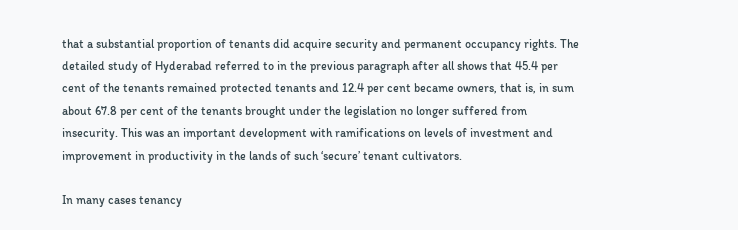that a substantial proportion of tenants did acquire security and permanent occupancy rights. The detailed study of Hyderabad referred to in the previous paragraph after all shows that 45.4 per cent of the tenants remained protected tenants and 12.4 per cent became owners, that is, in sum about 67.8 per cent of the tenants brought under the legislation no longer suffered from insecurity. This was an important development with ramifications on levels of investment and improvement in productivity in the lands of such ‘secure’ tenant cultivators.

In many cases tenancy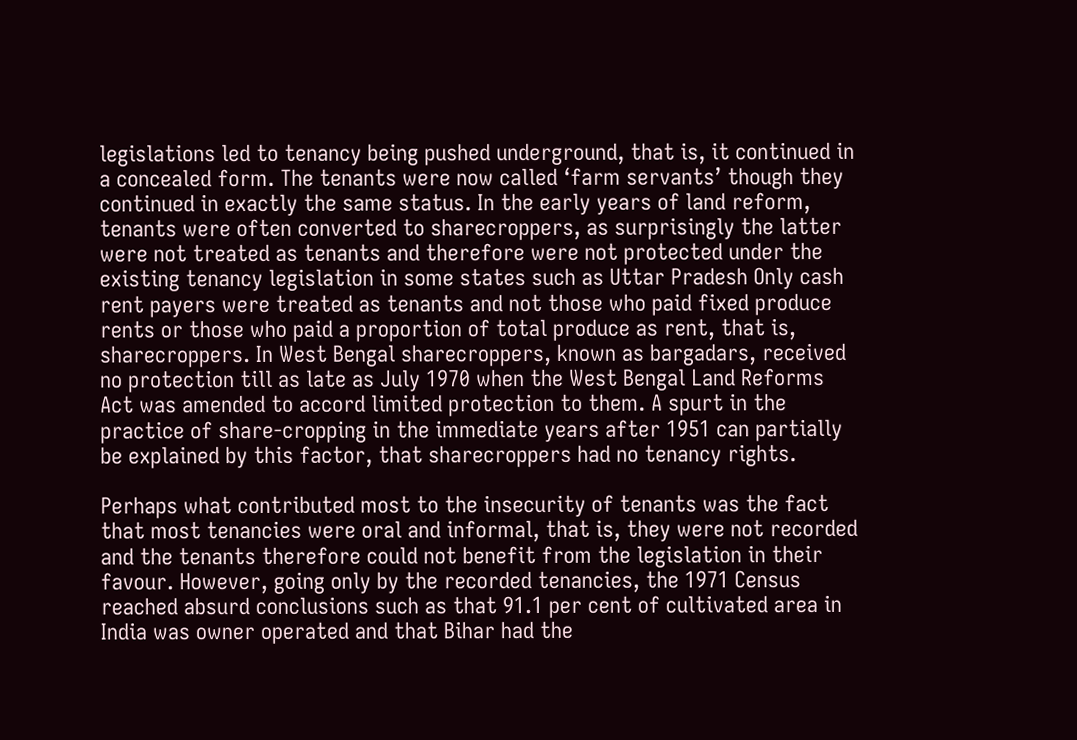legislations led to tenancy being pushed underground, that is, it continued in a concealed form. The tenants were now called ‘farm servants’ though they continued in exactly the same status. In the early years of land reform, tenants were often converted to sharecroppers, as surprisingly the latter were not treated as tenants and therefore were not protected under the existing tenancy legislation in some states such as Uttar Pradesh Only cash rent payers were treated as tenants and not those who paid fixed produce rents or those who paid a proportion of total produce as rent, that is, sharecroppers. In West Bengal sharecroppers, known as bargadars, received no protection till as late as July 1970 when the West Bengal Land Reforms Act was amended to accord limited protection to them. A spurt in the practice of share-cropping in the immediate years after 1951 can partially be explained by this factor, that sharecroppers had no tenancy rights.

Perhaps what contributed most to the insecurity of tenants was the fact that most tenancies were oral and informal, that is, they were not recorded and the tenants therefore could not benefit from the legislation in their favour. However, going only by the recorded tenancies, the 1971 Census reached absurd conclusions such as that 91.1 per cent of cultivated area in India was owner operated and that Bihar had the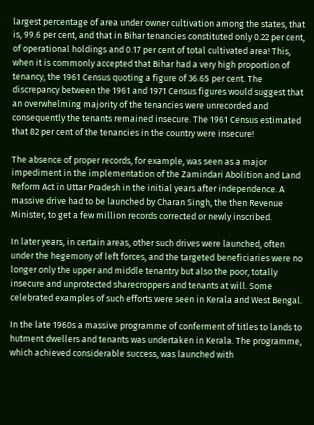largest percentage of area under owner cultivation among the states, that is, 99.6 per cent, and that in Bihar tenancies constituted only 0.22 per cent, of operational holdings and 0.17 per cent of total cultivated area! This, when it is commonly accepted that Bihar had a very high proportion of tenancy, the 1961 Census quoting a figure of 36.65 per cent. The discrepancy between the 1961 and 1971 Census figures would suggest that an overwhelming majority of the tenancies were unrecorded and consequently the tenants remained insecure. The 1961 Census estimated that 82 per cent of the tenancies in the country were insecure!

The absence of proper records, for example, was seen as a major impediment in the implementation of the Zamindari Abolition and Land Reform Act in Uttar Pradesh in the initial years after independence. A massive drive had to be launched by Charan Singh, the then Revenue Minister, to get a few million records corrected or newly inscribed.

In later years, in certain areas, other such drives were launched, often under the hegemony of left forces, and the targeted beneficiaries were no longer only the upper and middle tenantry but also the poor, totally insecure and unprotected sharecroppers and tenants at will. Some celebrated examples of such efforts were seen in Kerala and West Bengal.

In the late 1960s a massive programme of conferment of titles to lands to hutment dwellers and tenants was undertaken in Kerala. The programme, which achieved considerable success, was launched with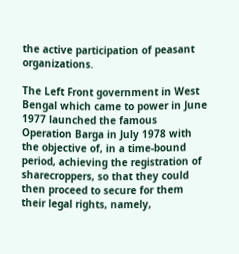the active participation of peasant organizations.

The Left Front government in West Bengal which came to power in June 1977 launched the famous Operation Barga in July 1978 with the objective of, in a time-bound period, achieving the registration of sharecroppers, so that they could then proceed to secure for them their legal rights, namely,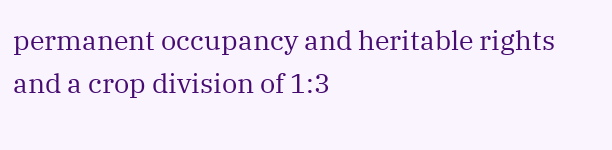permanent occupancy and heritable rights and a crop division of 1:3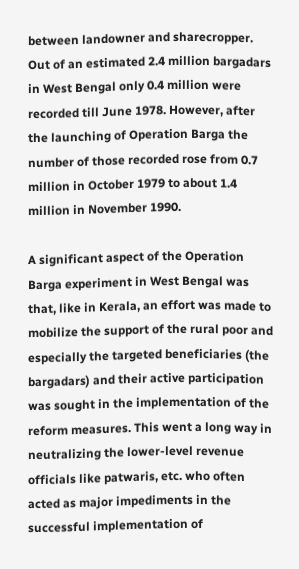between landowner and sharecropper. Out of an estimated 2.4 million bargadars in West Bengal only 0.4 million were recorded till June 1978. However, after the launching of Operation Barga the number of those recorded rose from 0.7 million in October 1979 to about 1.4 million in November 1990.

A significant aspect of the Operation Barga experiment in West Bengal was that, like in Kerala, an effort was made to mobilize the support of the rural poor and especially the targeted beneficiaries (the bargadars) and their active participation was sought in the implementation of the reform measures. This went a long way in neutralizing the lower-level revenue officials like patwaris, etc. who often acted as major impediments in the successful implementation of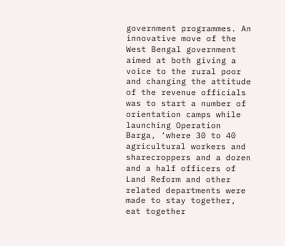government programmes. An innovative move of the West Bengal government aimed at both giving a voice to the rural poor and changing the attitude of the revenue officials was to start a number of orientation camps while launching Operation Barga, ‘where 30 to 40 agricultural workers and sharecroppers and a dozen and a half officers of Land Reform and other related departments were made to stay together, eat together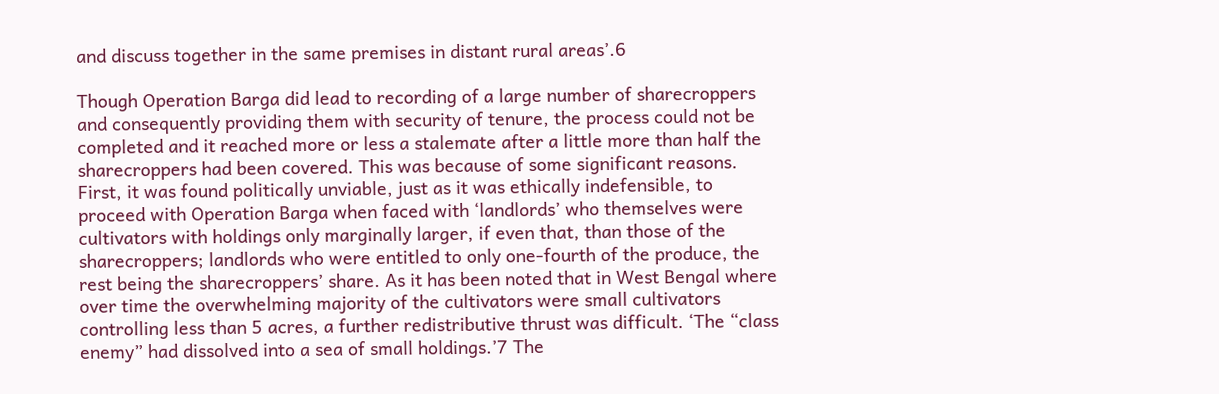and discuss together in the same premises in distant rural areas’.6

Though Operation Barga did lead to recording of a large number of sharecroppers and consequently providing them with security of tenure, the process could not be completed and it reached more or less a stalemate after a little more than half the sharecroppers had been covered. This was because of some significant reasons. First, it was found politically unviable, just as it was ethically indefensible, to proceed with Operation Barga when faced with ‘landlords’ who themselves were cultivators with holdings only marginally larger, if even that, than those of the sharecroppers; landlords who were entitled to only one-fourth of the produce, the rest being the sharecroppers’ share. As it has been noted that in West Bengal where over time the overwhelming majority of the cultivators were small cultivators controlling less than 5 acres, a further redistributive thrust was difficult. ‘The “class enemy” had dissolved into a sea of small holdings.’7 The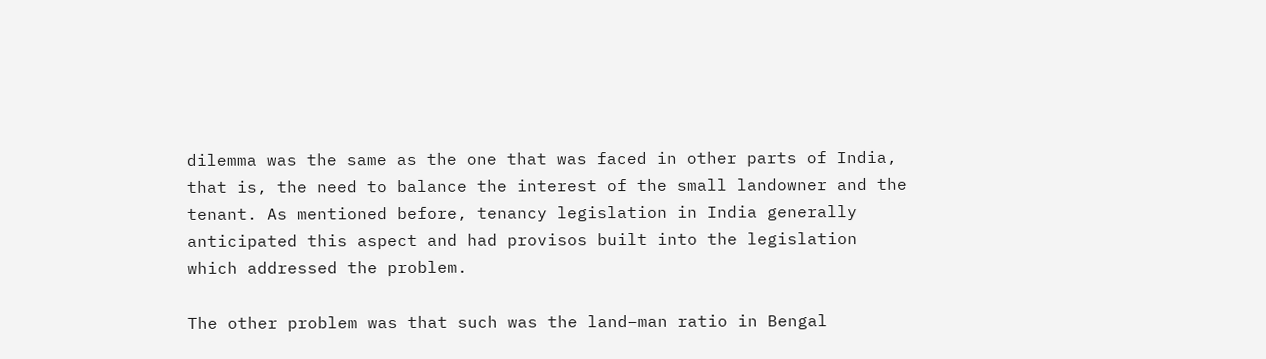dilemma was the same as the one that was faced in other parts of India, that is, the need to balance the interest of the small landowner and the tenant. As mentioned before, tenancy legislation in India generally anticipated this aspect and had provisos built into the legislation which addressed the problem.

The other problem was that such was the land–man ratio in Bengal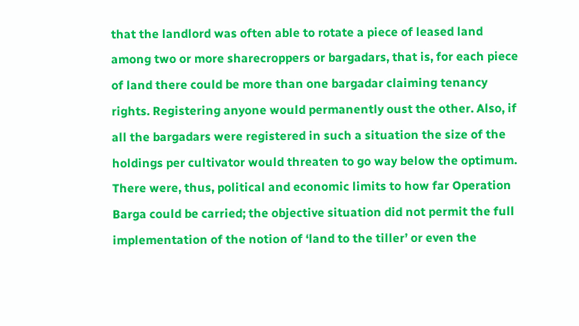that the landlord was often able to rotate a piece of leased land among two or more sharecroppers or bargadars, that is, for each piece of land there could be more than one bargadar claiming tenancy rights. Registering anyone would permanently oust the other. Also, if all the bargadars were registered in such a situation the size of the holdings per cultivator would threaten to go way below the optimum. There were, thus, political and economic limits to how far Operation Barga could be carried; the objective situation did not permit the full implementation of the notion of ‘land to the tiller’ or even the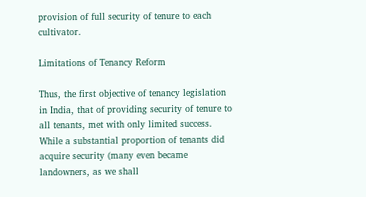provision of full security of tenure to each cultivator.

Limitations of Tenancy Reform

Thus, the first objective of tenancy legislation in India, that of providing security of tenure to all tenants, met with only limited success. While a substantial proportion of tenants did acquire security (many even became landowners, as we shall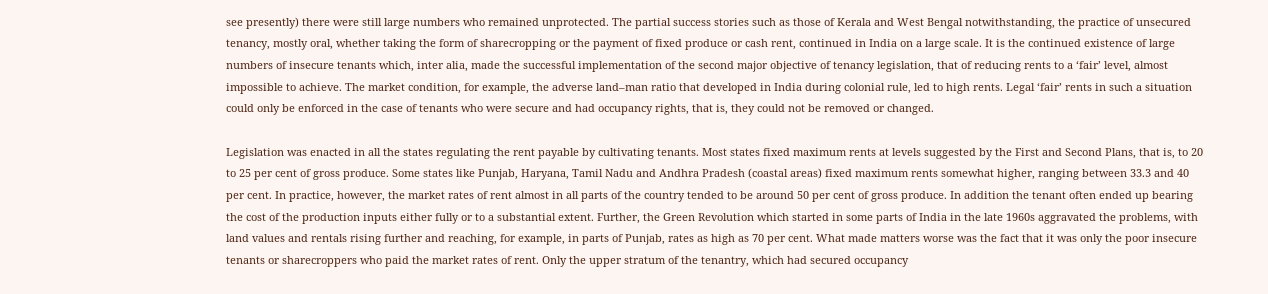see presently) there were still large numbers who remained unprotected. The partial success stories such as those of Kerala and West Bengal notwithstanding, the practice of unsecured tenancy, mostly oral, whether taking the form of sharecropping or the payment of fixed produce or cash rent, continued in India on a large scale. It is the continued existence of large numbers of insecure tenants which, inter alia, made the successful implementation of the second major objective of tenancy legislation, that of reducing rents to a ‘fair’ level, almost impossible to achieve. The market condition, for example, the adverse land–man ratio that developed in India during colonial rule, led to high rents. Legal ‘fair’ rents in such a situation could only be enforced in the case of tenants who were secure and had occupancy rights, that is, they could not be removed or changed.

Legislation was enacted in all the states regulating the rent payable by cultivating tenants. Most states fixed maximum rents at levels suggested by the First and Second Plans, that is, to 20 to 25 per cent of gross produce. Some states like Punjab, Haryana, Tamil Nadu and Andhra Pradesh (coastal areas) fixed maximum rents somewhat higher, ranging between 33.3 and 40 per cent. In practice, however, the market rates of rent almost in all parts of the country tended to be around 50 per cent of gross produce. In addition the tenant often ended up bearing the cost of the production inputs either fully or to a substantial extent. Further, the Green Revolution which started in some parts of India in the late 1960s aggravated the problems, with land values and rentals rising further and reaching, for example, in parts of Punjab, rates as high as 70 per cent. What made matters worse was the fact that it was only the poor insecure tenants or sharecroppers who paid the market rates of rent. Only the upper stratum of the tenantry, which had secured occupancy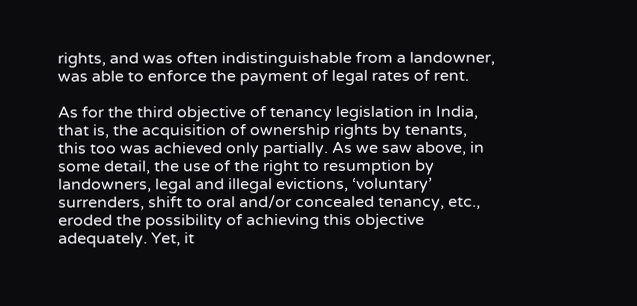rights, and was often indistinguishable from a landowner, was able to enforce the payment of legal rates of rent.

As for the third objective of tenancy legislation in India, that is, the acquisition of ownership rights by tenants, this too was achieved only partially. As we saw above, in some detail, the use of the right to resumption by landowners, legal and illegal evictions, ‘voluntary’ surrenders, shift to oral and/or concealed tenancy, etc., eroded the possibility of achieving this objective adequately. Yet, it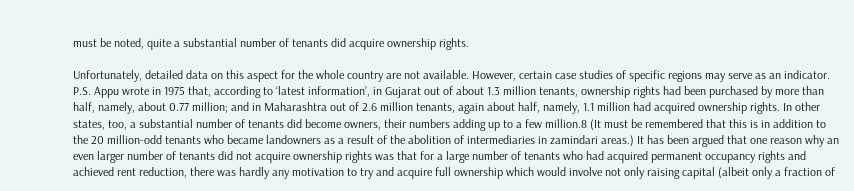must be noted, quite a substantial number of tenants did acquire ownership rights.

Unfortunately, detailed data on this aspect for the whole country are not available. However, certain case studies of specific regions may serve as an indicator. P.S. Appu wrote in 1975 that, according to ‘latest information’, in Gujarat out of about 1.3 million tenants, ownership rights had been purchased by more than half, namely, about 0.77 million; and in Maharashtra out of 2.6 million tenants, again about half, namely, 1.1 million had acquired ownership rights. In other states, too, a substantial number of tenants did become owners, their numbers adding up to a few million.8 (It must be remembered that this is in addition to the 20 million-odd tenants who became landowners as a result of the abolition of intermediaries in zamindari areas.) It has been argued that one reason why an even larger number of tenants did not acquire ownership rights was that for a large number of tenants who had acquired permanent occupancy rights and achieved rent reduction, there was hardly any motivation to try and acquire full ownership which would involve not only raising capital (albeit only a fraction of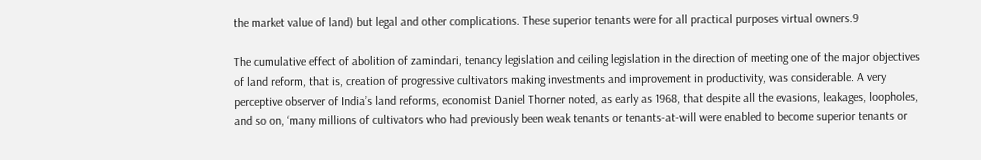the market value of land) but legal and other complications. These superior tenants were for all practical purposes virtual owners.9

The cumulative effect of abolition of zamindari, tenancy legislation and ceiling legislation in the direction of meeting one of the major objectives of land reform, that is, creation of progressive cultivators making investments and improvement in productivity, was considerable. A very perceptive observer of India’s land reforms, economist Daniel Thorner noted, as early as 1968, that despite all the evasions, leakages, loopholes, and so on, ‘many millions of cultivators who had previously been weak tenants or tenants-at-will were enabled to become superior tenants or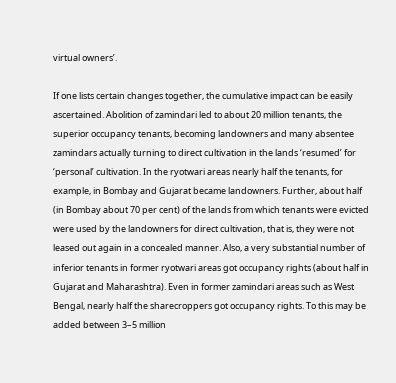virtual owners’.

If one lists certain changes together, the cumulative impact can be easily ascertained. Abolition of zamindari led to about 20 million tenants, the superior occupancy tenants, becoming landowners and many absentee zamindars actually turning to direct cultivation in the lands ‘resumed’ for ‘personal’ cultivation. In the ryotwari areas nearly half the tenants, for example, in Bombay and Gujarat became landowners. Further, about half (in Bombay about 70 per cent) of the lands from which tenants were evicted were used by the landowners for direct cultivation, that is, they were not leased out again in a concealed manner. Also, a very substantial number of inferior tenants in former ryotwari areas got occupancy rights (about half in Gujarat and Maharashtra). Even in former zamindari areas such as West Bengal, nearly half the sharecroppers got occupancy rights. To this may be added between 3–5 million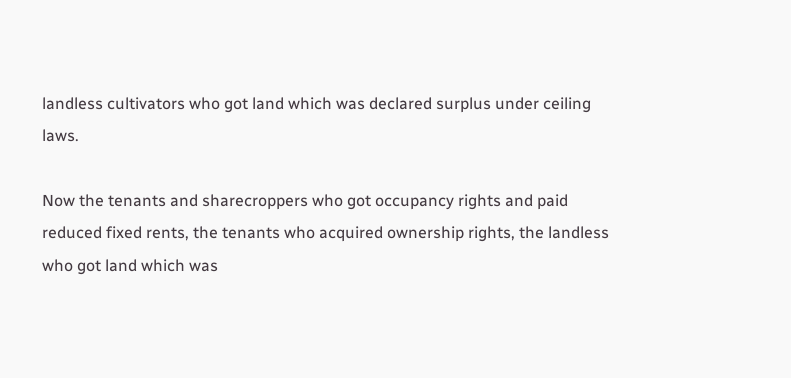landless cultivators who got land which was declared surplus under ceiling laws.

Now the tenants and sharecroppers who got occupancy rights and paid reduced fixed rents, the tenants who acquired ownership rights, the landless who got land which was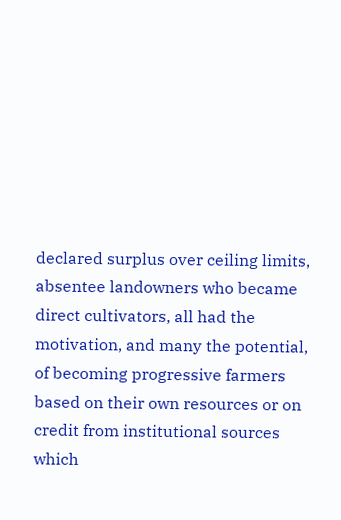declared surplus over ceiling limits, absentee landowners who became direct cultivators, all had the motivation, and many the potential, of becoming progressive farmers based on their own resources or on credit from institutional sources which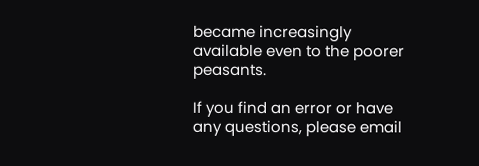became increasingly available even to the poorer peasants.

If you find an error or have any questions, please email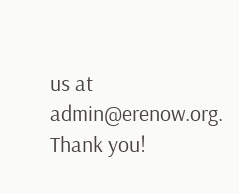us at admin@erenow.org. Thank you!